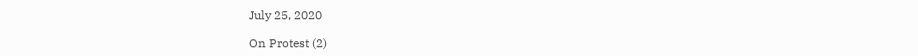July 25, 2020

On Protest (2)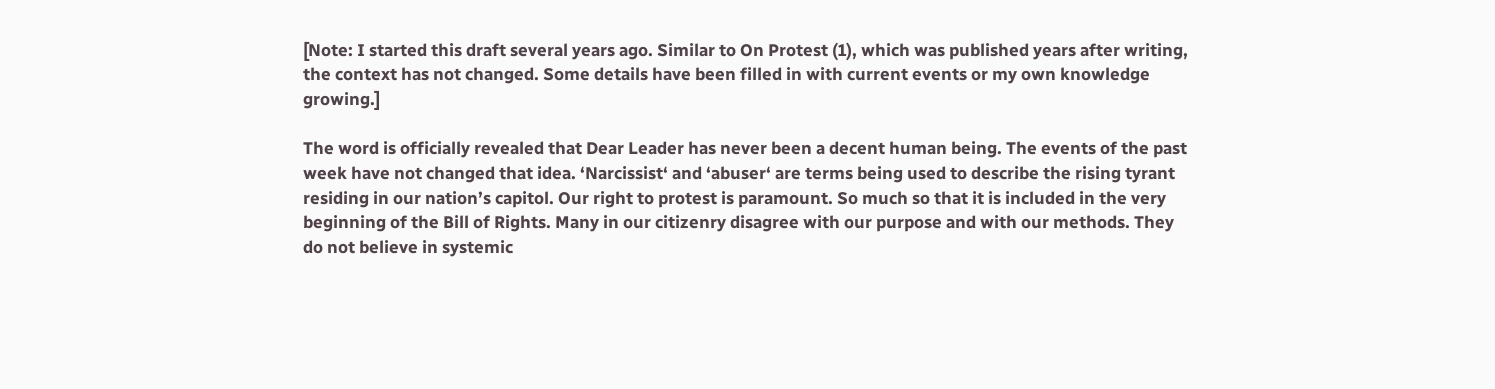[Note: I started this draft several years ago. Similar to On Protest (1), which was published years after writing, the context has not changed. Some details have been filled in with current events or my own knowledge growing.]

The word is officially revealed that Dear Leader has never been a decent human being. The events of the past week have not changed that idea. ‘Narcissist‘ and ‘abuser‘ are terms being used to describe the rising tyrant residing in our nation’s capitol. Our right to protest is paramount. So much so that it is included in the very beginning of the Bill of Rights. Many in our citizenry disagree with our purpose and with our methods. They do not believe in systemic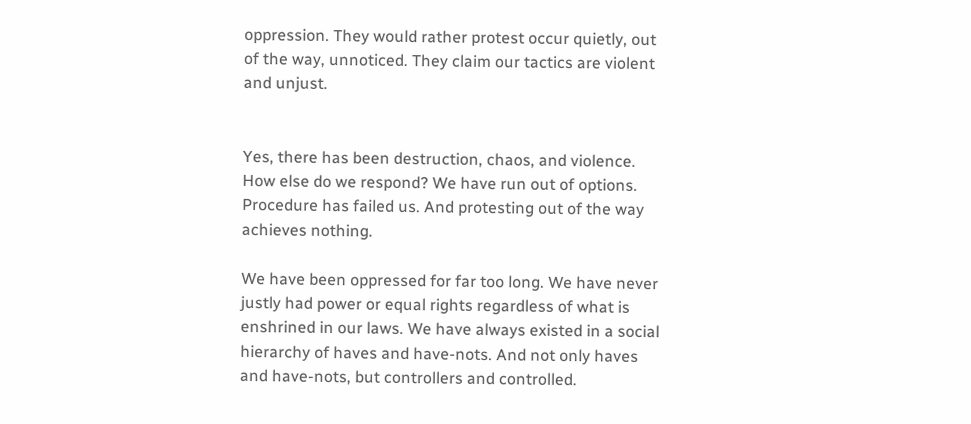oppression. They would rather protest occur quietly, out of the way, unnoticed. They claim our tactics are violent and unjust.


Yes, there has been destruction, chaos, and violence. How else do we respond? We have run out of options. Procedure has failed us. And protesting out of the way achieves nothing.

We have been oppressed for far too long. We have never justly had power or equal rights regardless of what is enshrined in our laws. We have always existed in a social hierarchy of haves and have-nots. And not only haves and have-nots, but controllers and controlled.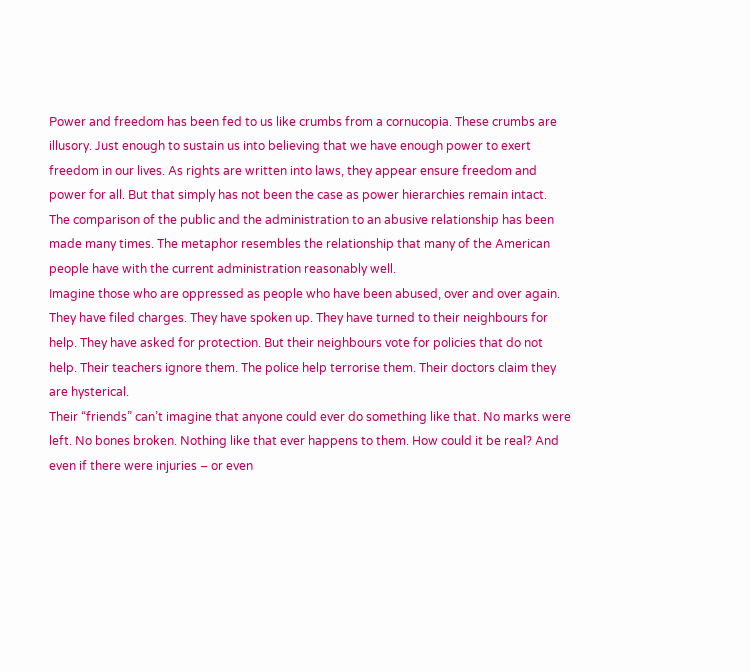Power and freedom has been fed to us like crumbs from a cornucopia. These crumbs are illusory. Just enough to sustain us into believing that we have enough power to exert freedom in our lives. As rights are written into laws, they appear ensure freedom and power for all. But that simply has not been the case as power hierarchies remain intact.
The comparison of the public and the administration to an abusive relationship has been made many times. The metaphor resembles the relationship that many of the American people have with the current administration reasonably well.
Imagine those who are oppressed as people who have been abused, over and over again. They have filed charges. They have spoken up. They have turned to their neighbours for help. They have asked for protection. But their neighbours vote for policies that do not help. Their teachers ignore them. The police help terrorise them. Their doctors claim they are hysterical.
Their “friends” can’t imagine that anyone could ever do something like that. No marks were left. No bones broken. Nothing like that ever happens to them. How could it be real? And even if there were injuries – or even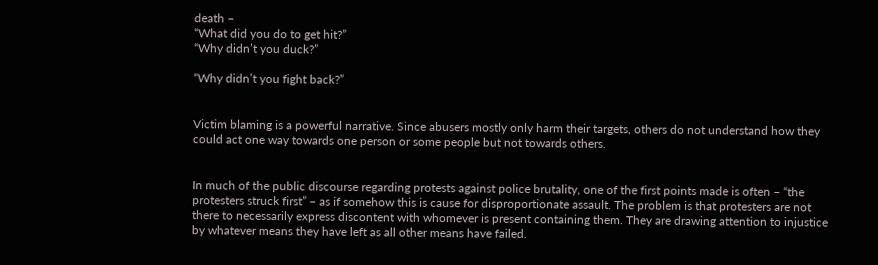death –
“What did you do to get hit?”
“Why didn’t you duck?”

“Why didn’t you fight back?”


Victim blaming is a powerful narrative. Since abusers mostly only harm their targets, others do not understand how they could act one way towards one person or some people but not towards others.


In much of the public discourse regarding protests against police brutality, one of the first points made is often – “the protesters struck first” – as if somehow this is cause for disproportionate assault. The problem is that protesters are not there to necessarily express discontent with whomever is present containing them. They are drawing attention to injustice by whatever means they have left as all other means have failed.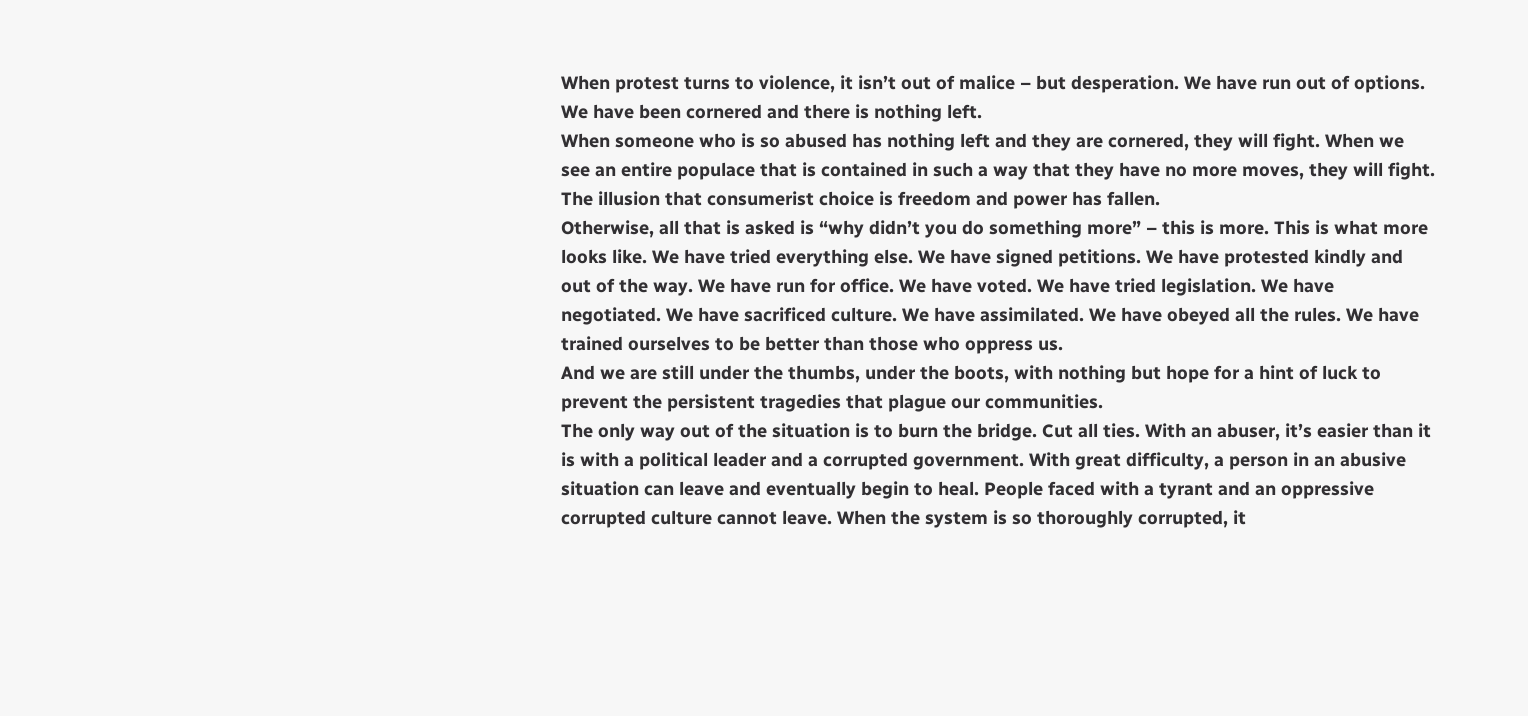When protest turns to violence, it isn’t out of malice – but desperation. We have run out of options. We have been cornered and there is nothing left.
When someone who is so abused has nothing left and they are cornered, they will fight. When we see an entire populace that is contained in such a way that they have no more moves, they will fight.
The illusion that consumerist choice is freedom and power has fallen.
Otherwise, all that is asked is “why didn’t you do something more” – this is more. This is what more looks like. We have tried everything else. We have signed petitions. We have protested kindly and out of the way. We have run for office. We have voted. We have tried legislation. We have negotiated. We have sacrificed culture. We have assimilated. We have obeyed all the rules. We have trained ourselves to be better than those who oppress us.
And we are still under the thumbs, under the boots, with nothing but hope for a hint of luck to prevent the persistent tragedies that plague our communities.
The only way out of the situation is to burn the bridge. Cut all ties. With an abuser, it’s easier than it is with a political leader and a corrupted government. With great difficulty, a person in an abusive situation can leave and eventually begin to heal. People faced with a tyrant and an oppressive corrupted culture cannot leave. When the system is so thoroughly corrupted, it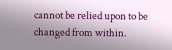cannot be relied upon to be changed from within.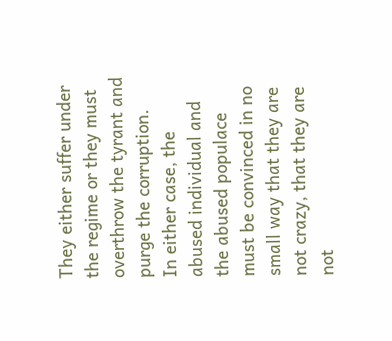They either suffer under the regime or they must overthrow the tyrant and purge the corruption.
In either case, the abused individual and the abused populace must be convinced in no small way that they are not crazy, that they are not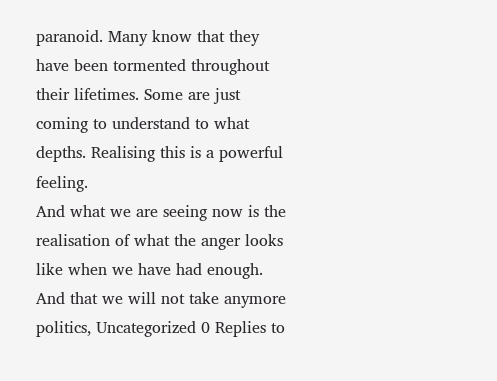paranoid. Many know that they have been tormented throughout their lifetimes. Some are just coming to understand to what depths. Realising this is a powerful feeling.
And what we are seeing now is the realisation of what the anger looks like when we have had enough. And that we will not take anymore
politics, Uncategorized 0 Replies to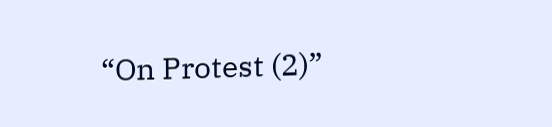“On Protest (2)”